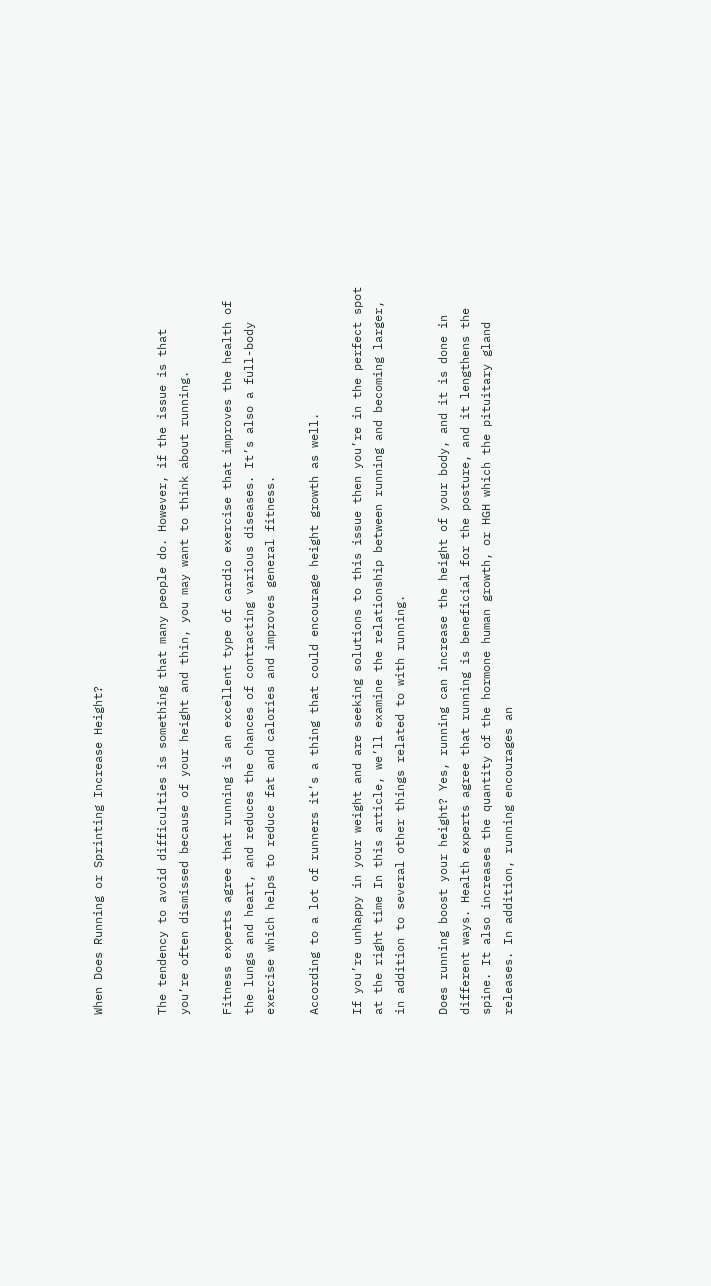When Does Running or Sprinting Increase Height?


The tendency to avoid difficulties is something that many people do. However, if the issue is that you’re often dismissed because of your height and thin, you may want to think about running.

Fitness experts agree that running is an excellent type of cardio exercise that improves the health of the lungs and heart, and reduces the chances of contracting various diseases. It’s also a full-body exercise which helps to reduce fat and calories and improves general fitness.

According to a lot of runners it’s a thing that could encourage height growth as well.

If you’re unhappy in your weight and are seeking solutions to this issue then you’re in the perfect spot at the right time In this article, we’ll examine the relationship between running and becoming larger, in addition to several other things related to with running.

Does running boost your height? Yes, running can increase the height of your body, and it is done in different ways. Health experts agree that running is beneficial for the posture, and it lengthens the spine. It also increases the quantity of the hormone human growth, or HGH which the pituitary gland releases. In addition, running encourages an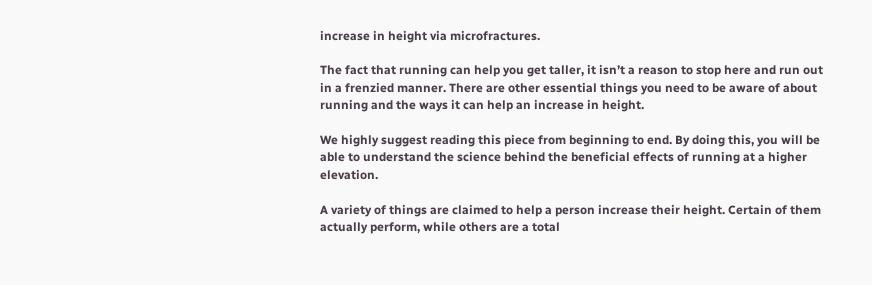increase in height via microfractures.

The fact that running can help you get taller, it isn’t a reason to stop here and run out in a frenzied manner. There are other essential things you need to be aware of about running and the ways it can help an increase in height.

We highly suggest reading this piece from beginning to end. By doing this, you will be able to understand the science behind the beneficial effects of running at a higher elevation.

A variety of things are claimed to help a person increase their height. Certain of them actually perform, while others are a total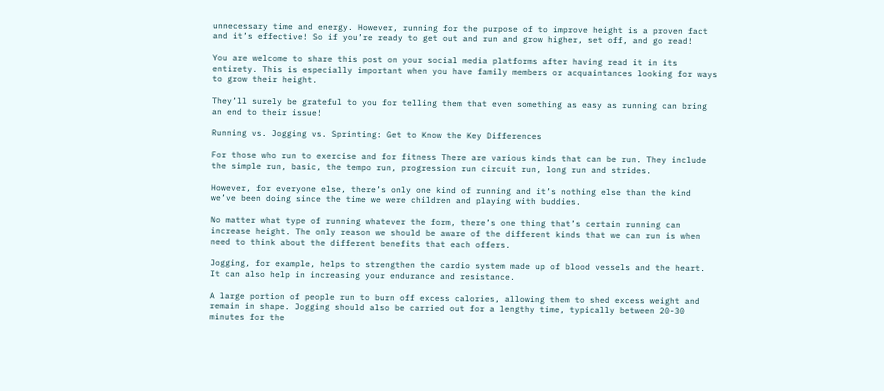unnecessary time and energy. However, running for the purpose of to improve height is a proven fact and it’s effective! So if you’re ready to get out and run and grow higher, set off, and go read!

You are welcome to share this post on your social media platforms after having read it in its entirety. This is especially important when you have family members or acquaintances looking for ways to grow their height.

They’ll surely be grateful to you for telling them that even something as easy as running can bring an end to their issue!

Running vs. Jogging vs. Sprinting: Get to Know the Key Differences

For those who run to exercise and for fitness There are various kinds that can be run. They include the simple run, basic, the tempo run, progression run circuit run, long run and strides.

However, for everyone else, there’s only one kind of running and it’s nothing else than the kind we’ve been doing since the time we were children and playing with buddies.

No matter what type of running whatever the form, there’s one thing that’s certain running can increase height. The only reason we should be aware of the different kinds that we can run is when need to think about the different benefits that each offers.

Jogging, for example, helps to strengthen the cardio system made up of blood vessels and the heart. It can also help in increasing your endurance and resistance.

A large portion of people run to burn off excess calories, allowing them to shed excess weight and remain in shape. Jogging should also be carried out for a lengthy time, typically between 20-30 minutes for the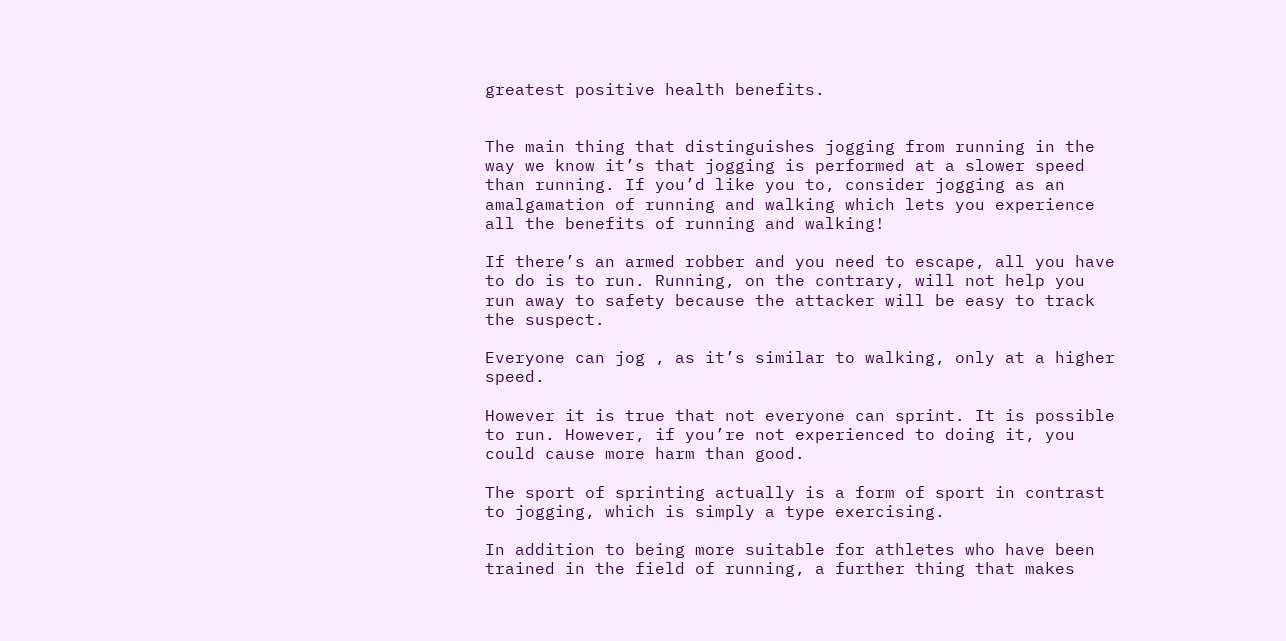greatest positive health benefits.


The main thing that distinguishes jogging from running in the way we know it’s that jogging is performed at a slower speed than running. If you’d like you to, consider jogging as an amalgamation of running and walking which lets you experience all the benefits of running and walking!

If there’s an armed robber and you need to escape, all you have to do is to run. Running, on the contrary, will not help you run away to safety because the attacker will be easy to track the suspect.

Everyone can jog , as it’s similar to walking, only at a higher speed.

However it is true that not everyone can sprint. It is possible to run. However, if you’re not experienced to doing it, you could cause more harm than good.

The sport of sprinting actually is a form of sport in contrast to jogging, which is simply a type exercising.

In addition to being more suitable for athletes who have been trained in the field of running, a further thing that makes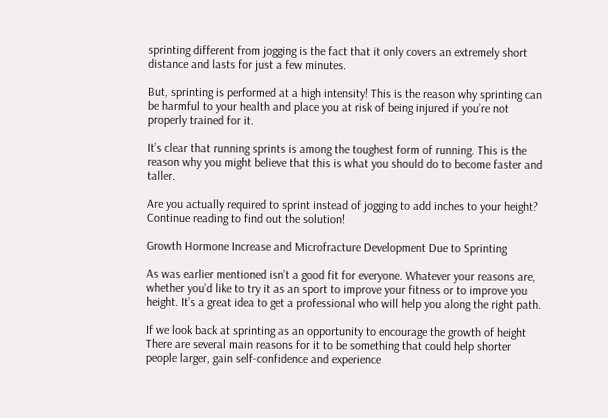sprinting different from jogging is the fact that it only covers an extremely short distance and lasts for just a few minutes.

But, sprinting is performed at a high intensity! This is the reason why sprinting can be harmful to your health and place you at risk of being injured if you’re not properly trained for it.

It’s clear that running sprints is among the toughest form of running. This is the reason why you might believe that this is what you should do to become faster and taller.

Are you actually required to sprint instead of jogging to add inches to your height? Continue reading to find out the solution!

Growth Hormone Increase and Microfracture Development Due to Sprinting

As was earlier mentioned isn’t a good fit for everyone. Whatever your reasons are, whether you’d like to try it as an sport to improve your fitness or to improve you height. It’s a great idea to get a professional who will help you along the right path.

If we look back at sprinting as an opportunity to encourage the growth of height There are several main reasons for it to be something that could help shorter people larger, gain self-confidence and experience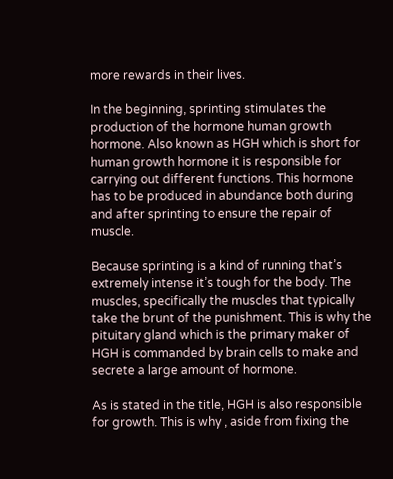more rewards in their lives.

In the beginning, sprinting stimulates the production of the hormone human growth hormone. Also known as HGH which is short for human growth hormone it is responsible for carrying out different functions. This hormone has to be produced in abundance both during and after sprinting to ensure the repair of muscle.

Because sprinting is a kind of running that’s extremely intense it’s tough for the body. The muscles, specifically the muscles that typically take the brunt of the punishment. This is why the pituitary gland which is the primary maker of HGH is commanded by brain cells to make and secrete a large amount of hormone.

As is stated in the title, HGH is also responsible for growth. This is why , aside from fixing the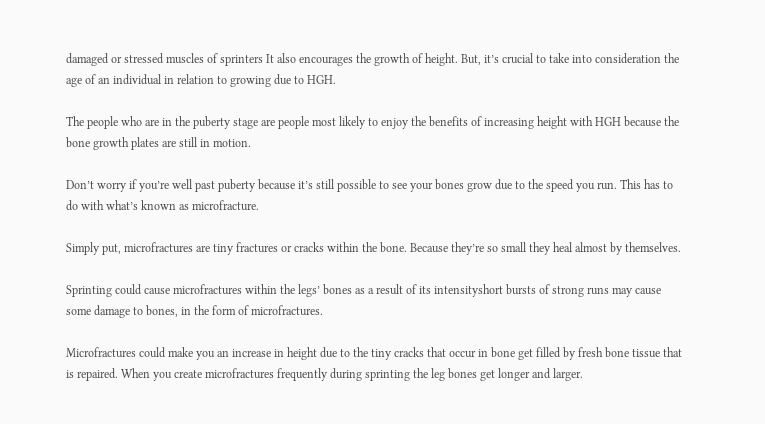damaged or stressed muscles of sprinters It also encourages the growth of height. But, it’s crucial to take into consideration the age of an individual in relation to growing due to HGH.

The people who are in the puberty stage are people most likely to enjoy the benefits of increasing height with HGH because the bone growth plates are still in motion.

Don’t worry if you’re well past puberty because it’s still possible to see your bones grow due to the speed you run. This has to do with what’s known as microfracture.

Simply put, microfractures are tiny fractures or cracks within the bone. Because they’re so small they heal almost by themselves.

Sprinting could cause microfractures within the legs’ bones as a result of its intensityshort bursts of strong runs may cause some damage to bones, in the form of microfractures.

Microfractures could make you an increase in height due to the tiny cracks that occur in bone get filled by fresh bone tissue that is repaired. When you create microfractures frequently during sprinting the leg bones get longer and larger.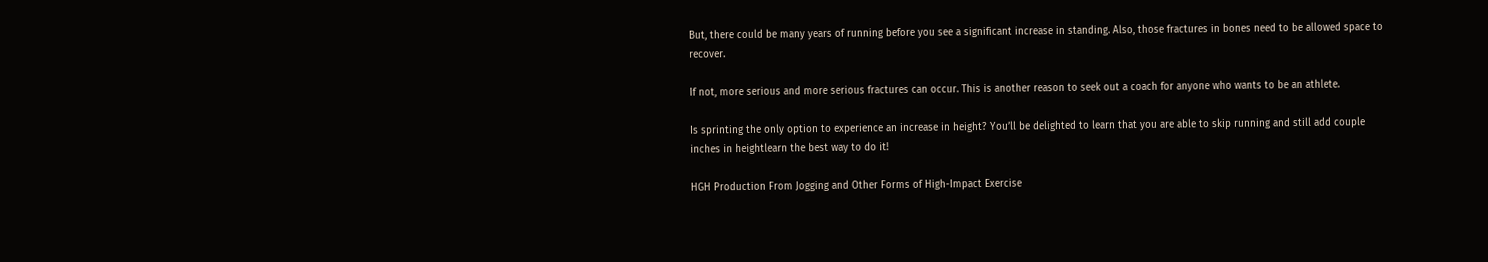But, there could be many years of running before you see a significant increase in standing. Also, those fractures in bones need to be allowed space to recover.

If not, more serious and more serious fractures can occur. This is another reason to seek out a coach for anyone who wants to be an athlete.

Is sprinting the only option to experience an increase in height? You’ll be delighted to learn that you are able to skip running and still add couple inches in heightlearn the best way to do it!

HGH Production From Jogging and Other Forms of High-Impact Exercise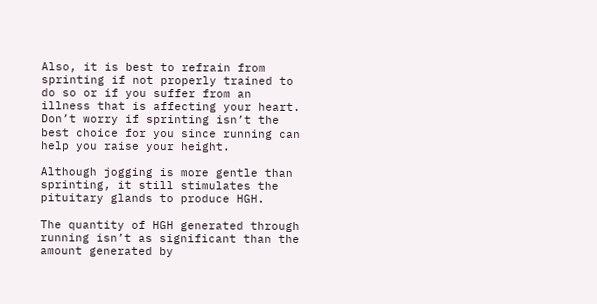Also, it is best to refrain from sprinting if not properly trained to do so or if you suffer from an illness that is affecting your heart. Don’t worry if sprinting isn’t the best choice for you since running can help you raise your height.

Although jogging is more gentle than sprinting, it still stimulates the pituitary glands to produce HGH.

The quantity of HGH generated through running isn’t as significant than the amount generated by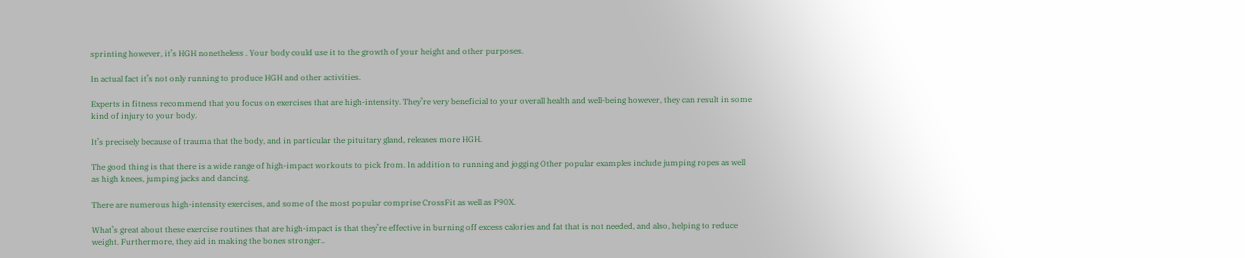sprinting however, it’s HGH nonetheless . Your body could use it to the growth of your height and other purposes.

In actual fact it’s not only running to produce HGH and other activities.

Experts in fitness recommend that you focus on exercises that are high-intensity. They’re very beneficial to your overall health and well-being however, they can result in some kind of injury to your body.

It’s precisely because of trauma that the body, and in particular the pituitary gland, releases more HGH.

The good thing is that there is a wide range of high-impact workouts to pick from. In addition to running and jogging Other popular examples include jumping ropes as well as high knees, jumping jacks and dancing.

There are numerous high-intensity exercises, and some of the most popular comprise CrossFit as well as P90X.

What’s great about these exercise routines that are high-impact is that they’re effective in burning off excess calories and fat that is not needed, and also, helping to reduce weight. Furthermore, they aid in making the bones stronger..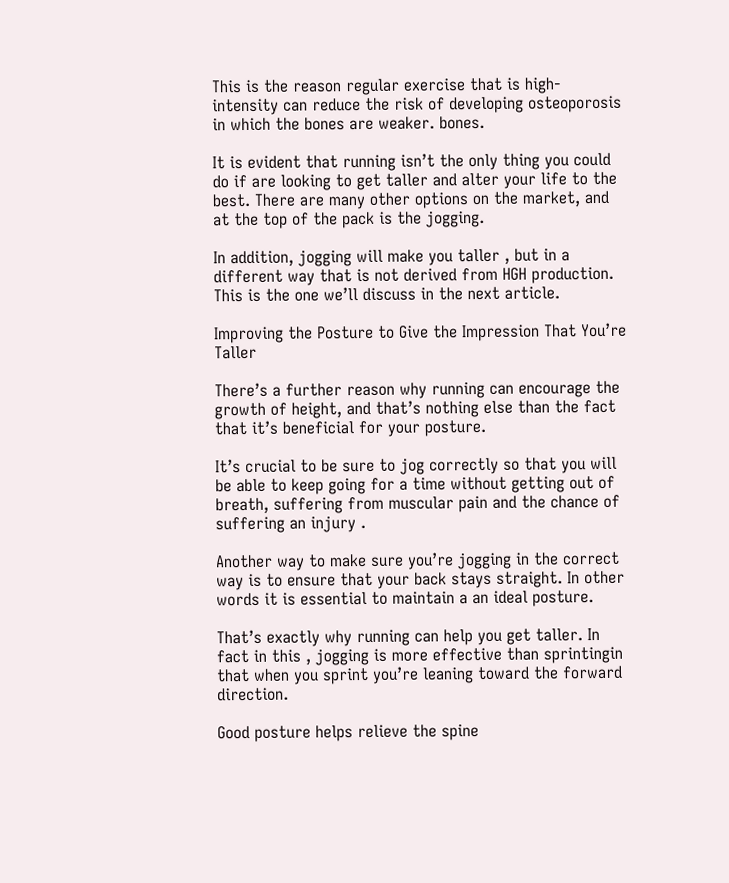This is the reason regular exercise that is high-intensity can reduce the risk of developing osteoporosis in which the bones are weaker. bones.

It is evident that running isn’t the only thing you could do if are looking to get taller and alter your life to the best. There are many other options on the market, and at the top of the pack is the jogging.

In addition, jogging will make you taller , but in a different way that is not derived from HGH production. This is the one we’ll discuss in the next article.

Improving the Posture to Give the Impression That You’re Taller

There’s a further reason why running can encourage the growth of height, and that’s nothing else than the fact that it’s beneficial for your posture.

It’s crucial to be sure to jog correctly so that you will be able to keep going for a time without getting out of breath, suffering from muscular pain and the chance of suffering an injury .

Another way to make sure you’re jogging in the correct way is to ensure that your back stays straight. In other words it is essential to maintain a an ideal posture.

That’s exactly why running can help you get taller. In fact in this , jogging is more effective than sprintingin that when you sprint you’re leaning toward the forward direction.

Good posture helps relieve the spine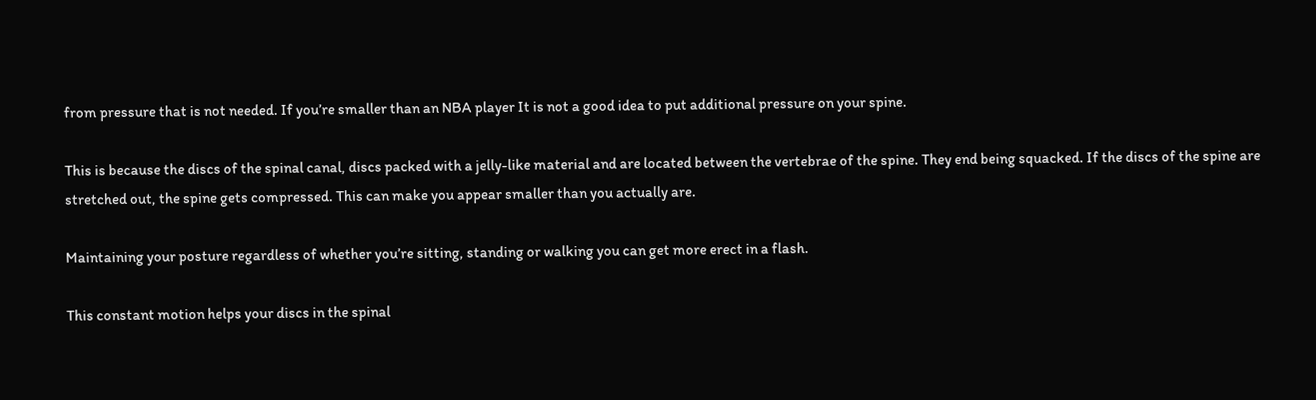from pressure that is not needed. If you’re smaller than an NBA player It is not a good idea to put additional pressure on your spine.

This is because the discs of the spinal canal, discs packed with a jelly-like material and are located between the vertebrae of the spine. They end being squacked. If the discs of the spine are stretched out, the spine gets compressed. This can make you appear smaller than you actually are.

Maintaining your posture regardless of whether you’re sitting, standing or walking you can get more erect in a flash.

This constant motion helps your discs in the spinal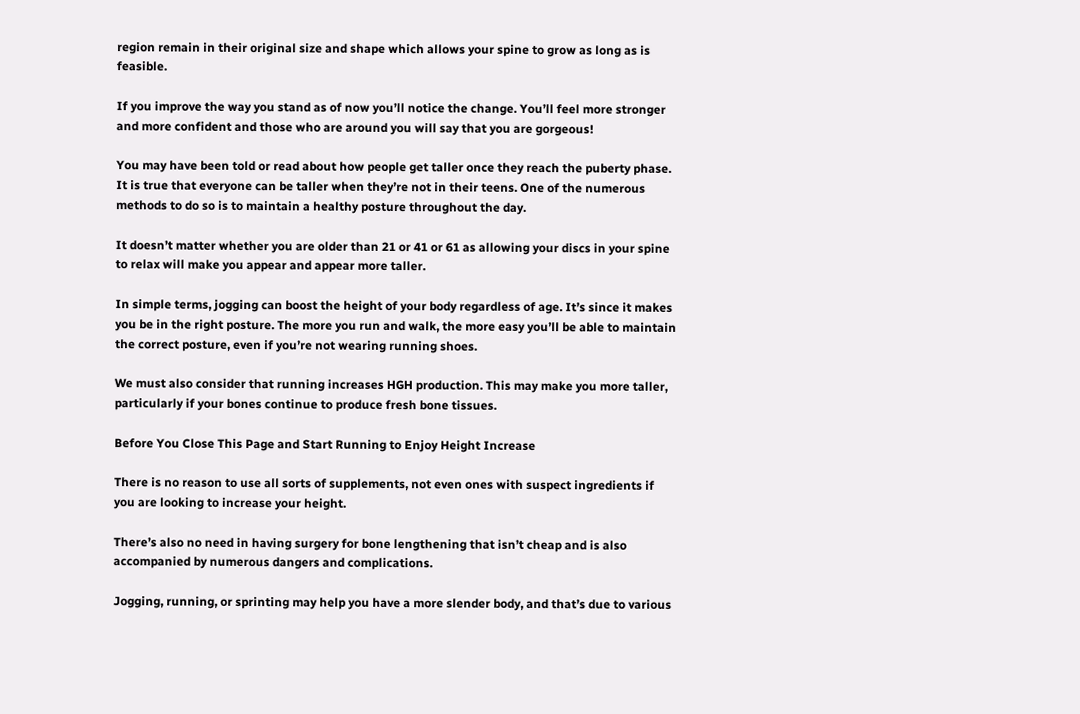region remain in their original size and shape which allows your spine to grow as long as is feasible.

If you improve the way you stand as of now you’ll notice the change. You’ll feel more stronger and more confident and those who are around you will say that you are gorgeous!

You may have been told or read about how people get taller once they reach the puberty phase. It is true that everyone can be taller when they’re not in their teens. One of the numerous methods to do so is to maintain a healthy posture throughout the day.

It doesn’t matter whether you are older than 21 or 41 or 61 as allowing your discs in your spine to relax will make you appear and appear more taller.

In simple terms, jogging can boost the height of your body regardless of age. It’s since it makes you be in the right posture. The more you run and walk, the more easy you’ll be able to maintain the correct posture, even if you’re not wearing running shoes.

We must also consider that running increases HGH production. This may make you more taller, particularly if your bones continue to produce fresh bone tissues.

Before You Close This Page and Start Running to Enjoy Height Increase

There is no reason to use all sorts of supplements, not even ones with suspect ingredients if you are looking to increase your height.

There’s also no need in having surgery for bone lengthening that isn’t cheap and is also accompanied by numerous dangers and complications.

Jogging, running, or sprinting may help you have a more slender body, and that’s due to various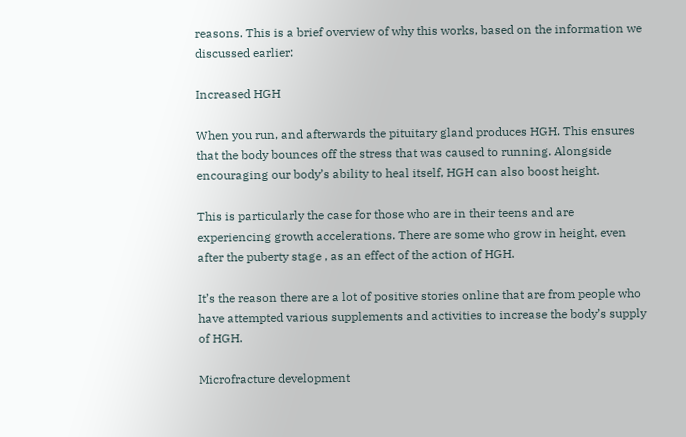reasons. This is a brief overview of why this works, based on the information we discussed earlier:

Increased HGH

When you run, and afterwards the pituitary gland produces HGH. This ensures that the body bounces off the stress that was caused to running. Alongside encouraging our body’s ability to heal itself, HGH can also boost height.

This is particularly the case for those who are in their teens and are experiencing growth accelerations. There are some who grow in height, even after the puberty stage , as an effect of the action of HGH.

It’s the reason there are a lot of positive stories online that are from people who have attempted various supplements and activities to increase the body’s supply of HGH.

Microfracture development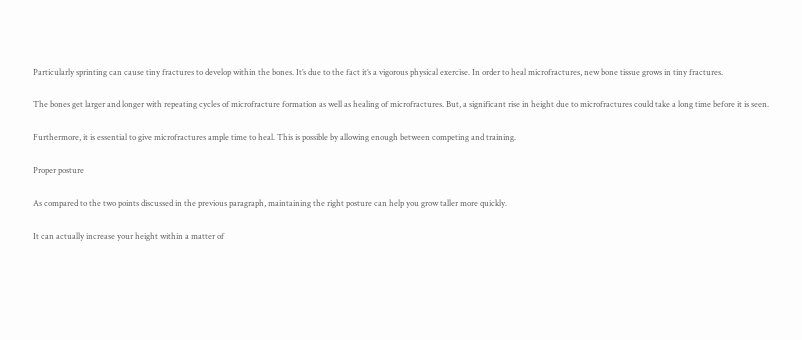Particularly sprinting can cause tiny fractures to develop within the bones. It’s due to the fact it’s a vigorous physical exercise. In order to heal microfractures, new bone tissue grows in tiny fractures.

The bones get larger and longer with repeating cycles of microfracture formation as well as healing of microfractures. But, a significant rise in height due to microfractures could take a long time before it is seen.

Furthermore, it is essential to give microfractures ample time to heal. This is possible by allowing enough between competing and training.

Proper posture

As compared to the two points discussed in the previous paragraph, maintaining the right posture can help you grow taller more quickly.

It can actually increase your height within a matter of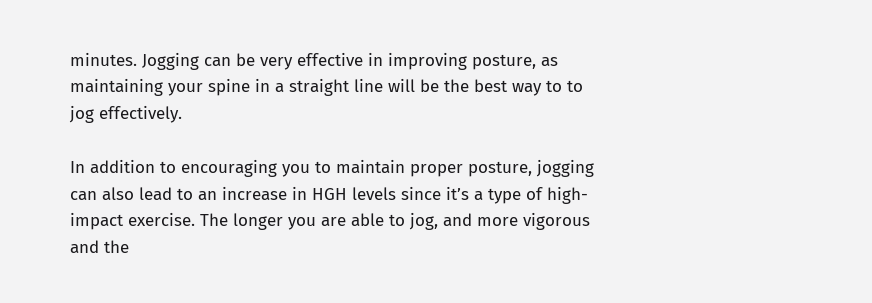minutes. Jogging can be very effective in improving posture, as maintaining your spine in a straight line will be the best way to to jog effectively.

In addition to encouraging you to maintain proper posture, jogging can also lead to an increase in HGH levels since it’s a type of high-impact exercise. The longer you are able to jog, and more vigorous and the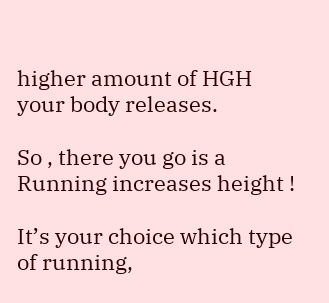higher amount of HGH your body releases.

So , there you go is a Running increases height !

It’s your choice which type of running,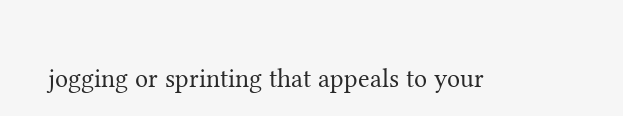jogging or sprinting that appeals to your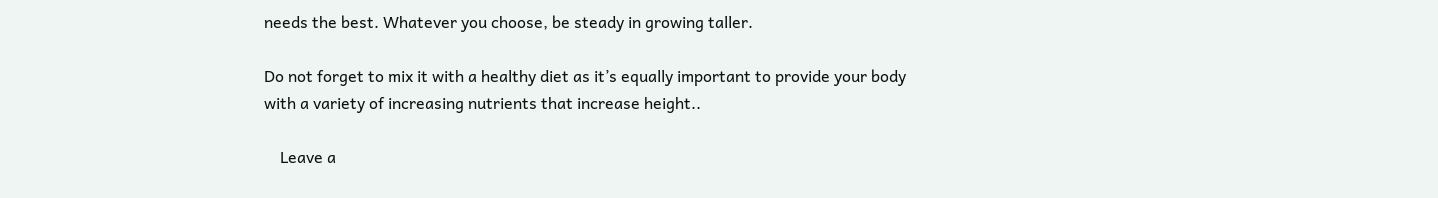needs the best. Whatever you choose, be steady in growing taller.

Do not forget to mix it with a healthy diet as it’s equally important to provide your body with a variety of increasing nutrients that increase height..

    Leave a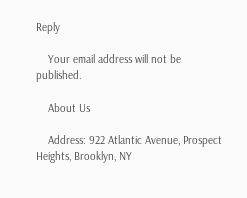Reply

    Your email address will not be published.

    About Us

    Address: 922 Atlantic Avenue, Prospect Heights, Brooklyn, NY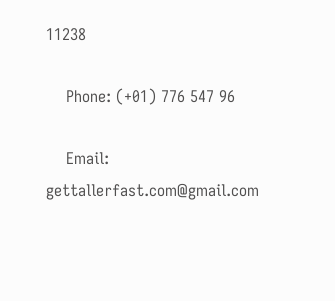11238

    Phone: (+01) 776 547 96

    Email: gettallerfast.com@gmail.com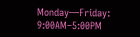Monday—Friday: 9:00AM–5:00PM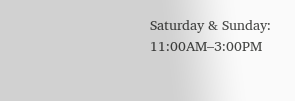Saturday & Sunday: 11:00AM–3:00PM